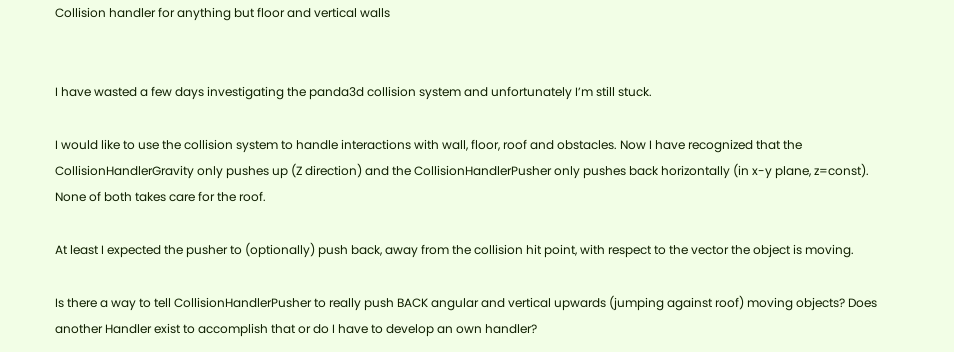Collision handler for anything but floor and vertical walls


I have wasted a few days investigating the panda3d collision system and unfortunately I’m still stuck.

I would like to use the collision system to handle interactions with wall, floor, roof and obstacles. Now I have recognized that the CollisionHandlerGravity only pushes up (Z direction) and the CollisionHandlerPusher only pushes back horizontally (in x-y plane, z=const).
None of both takes care for the roof.

At least I expected the pusher to (optionally) push back, away from the collision hit point, with respect to the vector the object is moving.

Is there a way to tell CollisionHandlerPusher to really push BACK angular and vertical upwards (jumping against roof) moving objects? Does another Handler exist to accomplish that or do I have to develop an own handler?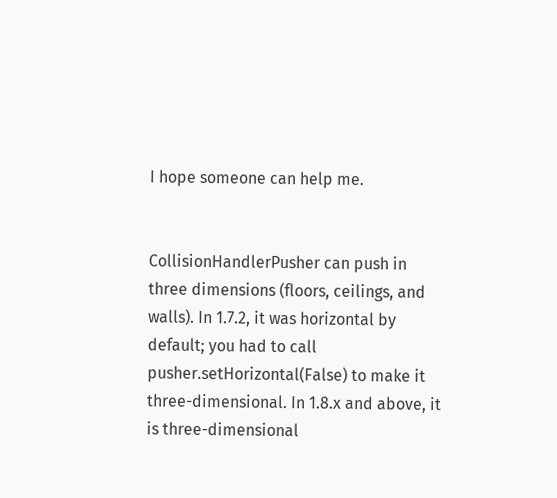I hope someone can help me.


CollisionHandlerPusher can push in three dimensions (floors, ceilings, and walls). In 1.7.2, it was horizontal by default; you had to call pusher.setHorizontal(False) to make it three-dimensional. In 1.8.x and above, it is three-dimensional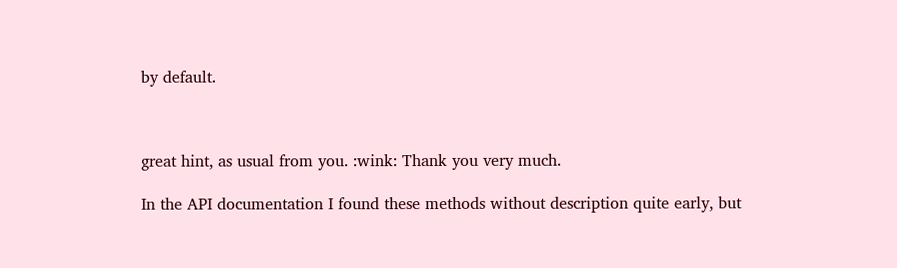by default.



great hint, as usual from you. :wink: Thank you very much.

In the API documentation I found these methods without description quite early, but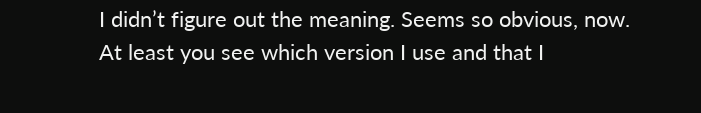I didn’t figure out the meaning. Seems so obvious, now.
At least you see which version I use and that I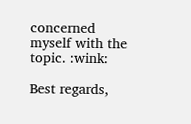concerned myself with the topic. :wink:

Best regards,